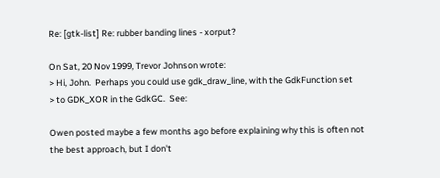Re: [gtk-list] Re: rubber banding lines - xorput?

On Sat, 20 Nov 1999, Trevor Johnson wrote:
> Hi, John.  Perhaps you could use gdk_draw_line, with the GdkFunction set
> to GDK_XOR in the GdkGC.  See:

Owen posted maybe a few months ago before explaining why this is often not
the best approach, but I don't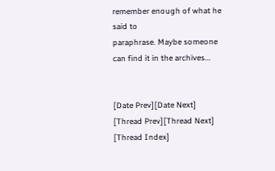remember enough of what he said to
paraphrase. Maybe someone can find it in the archives...


[Date Prev][Date Next]   [Thread Prev][Thread Next]   [Thread Index]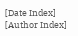[Date Index] [Author Index]